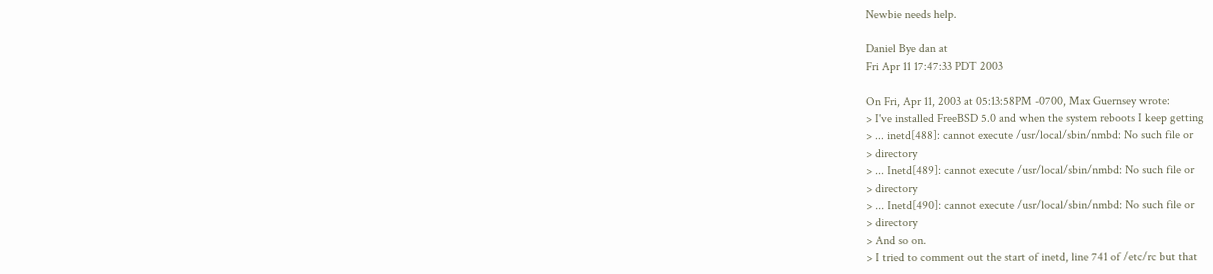Newbie needs help.

Daniel Bye dan at
Fri Apr 11 17:47:33 PDT 2003

On Fri, Apr 11, 2003 at 05:13:58PM -0700, Max Guernsey wrote:
> I've installed FreeBSD 5.0 and when the system reboots I keep getting
> ... inetd[488]: cannot execute /usr/local/sbin/nmbd: No such file or
> directory
> ... Inetd[489]: cannot execute /usr/local/sbin/nmbd: No such file or
> directory
> ... Inetd[490]: cannot execute /usr/local/sbin/nmbd: No such file or
> directory
> And so on.
> I tried to comment out the start of inetd, line 741 of /etc/rc but that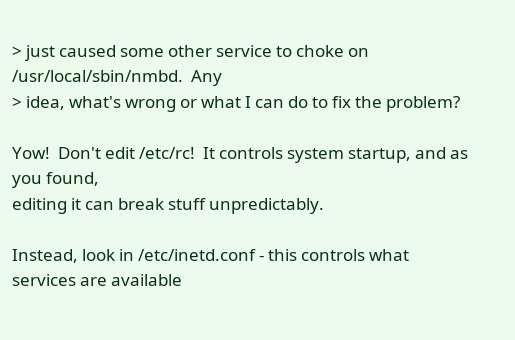> just caused some other service to choke on /usr/local/sbin/nmbd.  Any
> idea, what's wrong or what I can do to fix the problem?

Yow!  Don't edit /etc/rc!  It controls system startup, and as you found,
editing it can break stuff unpredictably.

Instead, look in /etc/inetd.conf - this controls what services are available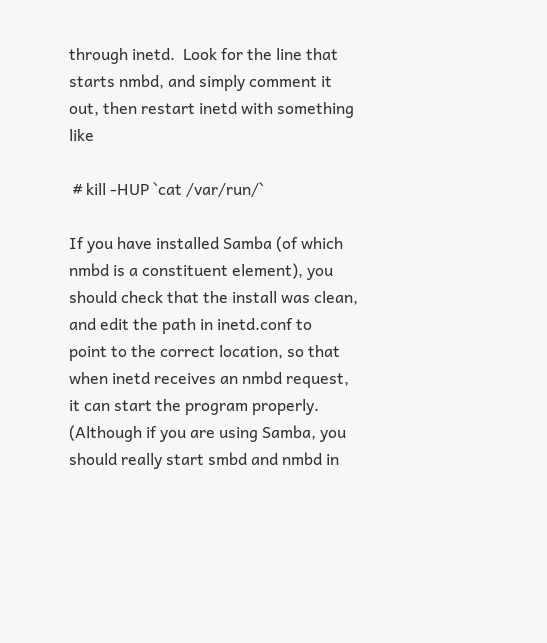through inetd.  Look for the line that starts nmbd, and simply comment it
out, then restart inetd with something like

 # kill -HUP `cat /var/run/`

If you have installed Samba (of which nmbd is a constituent element), you
should check that the install was clean, and edit the path in inetd.conf to
point to the correct location, so that when inetd receives an nmbd request,
it can start the program properly.  (Although if you are using Samba, you
should really start smbd and nmbd in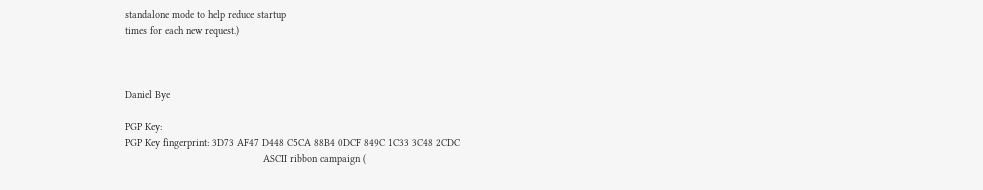standalone mode to help reduce startup
times for each new request.)



Daniel Bye

PGP Key:
PGP Key fingerprint: 3D73 AF47 D448 C5CA 88B4 0DCF 849C 1C33 3C48 2CDC
                                              ASCII ribbon campaign (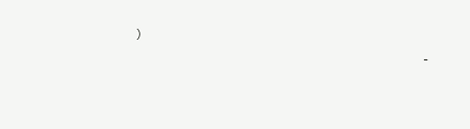)
                                         -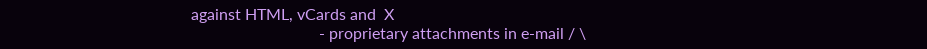against HTML, vCards and  X
                                - proprietary attachments in e-mail / \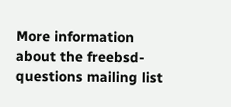More information about the freebsd-questions mailing list